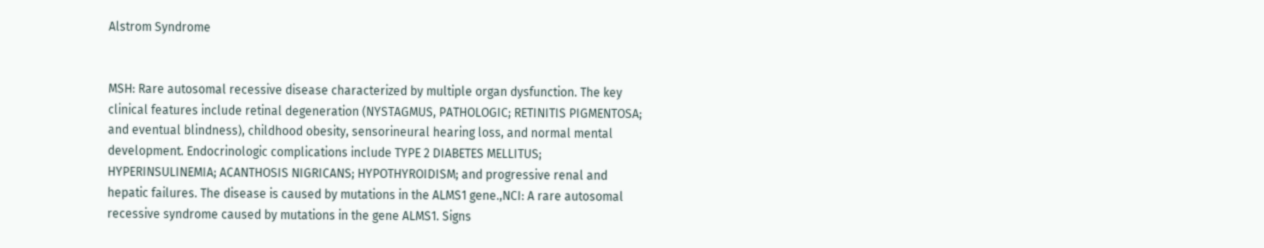Alstrom Syndrome


MSH: Rare autosomal recessive disease characterized by multiple organ dysfunction. The key clinical features include retinal degeneration (NYSTAGMUS, PATHOLOGIC; RETINITIS PIGMENTOSA; and eventual blindness), childhood obesity, sensorineural hearing loss, and normal mental development. Endocrinologic complications include TYPE 2 DIABETES MELLITUS; HYPERINSULINEMIA; ACANTHOSIS NIGRICANS; HYPOTHYROIDISM; and progressive renal and hepatic failures. The disease is caused by mutations in the ALMS1 gene.,NCI: A rare autosomal recessive syndrome caused by mutations in the gene ALMS1. Signs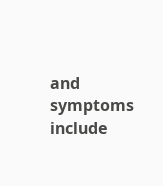and symptoms include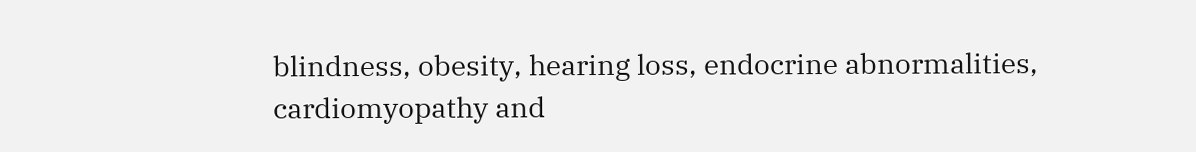blindness, obesity, hearing loss, endocrine abnormalities, cardiomyopathy and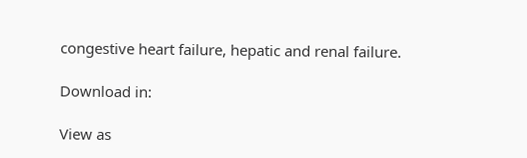congestive heart failure, hepatic and renal failure.

Download in:

View as